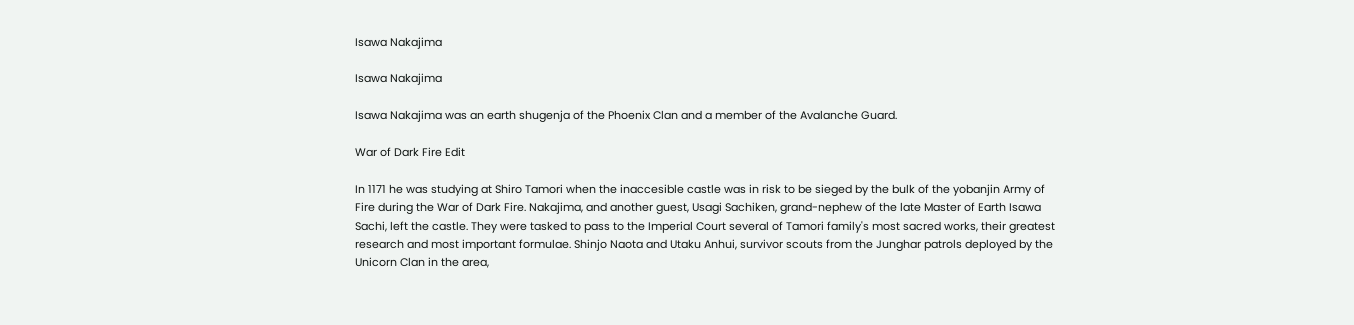Isawa Nakajima

Isawa Nakajima

Isawa Nakajima was an earth shugenja of the Phoenix Clan and a member of the Avalanche Guard.

War of Dark Fire Edit

In 1171 he was studying at Shiro Tamori when the inaccesible castle was in risk to be sieged by the bulk of the yobanjin Army of Fire during the War of Dark Fire. Nakajima, and another guest, Usagi Sachiken, grand-nephew of the late Master of Earth Isawa Sachi, left the castle. They were tasked to pass to the Imperial Court several of Tamori family's most sacred works, their greatest research and most important formulae. Shinjo Naota and Utaku Anhui, survivor scouts from the Junghar patrols deployed by the Unicorn Clan in the area,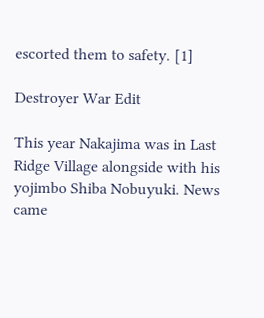escorted them to safety. [1]

Destroyer War Edit

This year Nakajima was in Last Ridge Village alongside with his yojimbo Shiba Nobuyuki. News came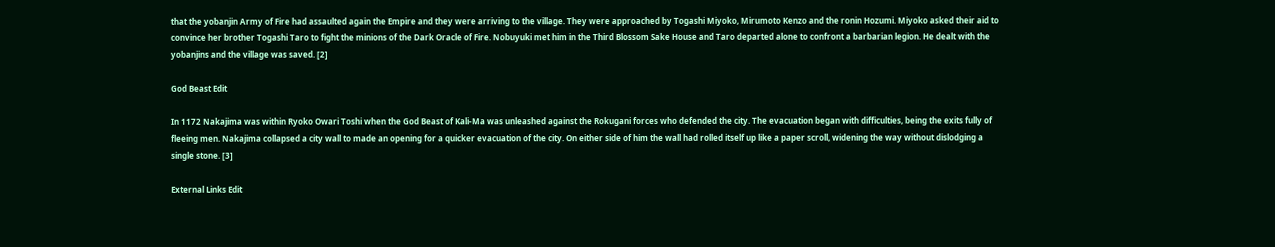that the yobanjin Army of Fire had assaulted again the Empire and they were arriving to the village. They were approached by Togashi Miyoko, Mirumoto Kenzo and the ronin Hozumi. Miyoko asked their aid to convince her brother Togashi Taro to fight the minions of the Dark Oracle of Fire. Nobuyuki met him in the Third Blossom Sake House and Taro departed alone to confront a barbarian legion. He dealt with the yobanjins and the village was saved. [2]

God Beast Edit

In 1172 Nakajima was within Ryoko Owari Toshi when the God Beast of Kali-Ma was unleashed against the Rokugani forces who defended the city. The evacuation began with difficulties, being the exits fully of fleeing men. Nakajima collapsed a city wall to made an opening for a quicker evacuation of the city. On either side of him the wall had rolled itself up like a paper scroll, widening the way without dislodging a single stone. [3]

External Links Edit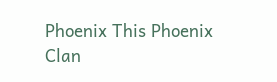Phoenix This Phoenix Clan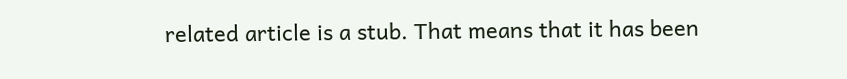related article is a stub. That means that it has been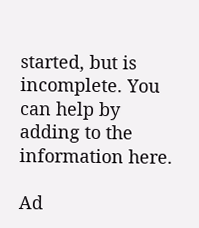started, but is incomplete. You can help by adding to the information here.

Ad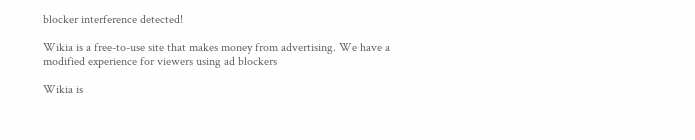blocker interference detected!

Wikia is a free-to-use site that makes money from advertising. We have a modified experience for viewers using ad blockers

Wikia is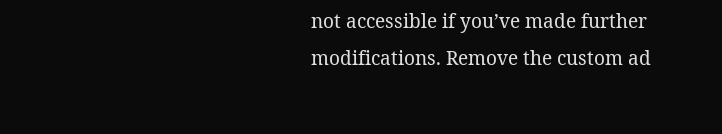not accessible if you’ve made further modifications. Remove the custom ad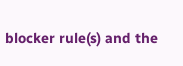blocker rule(s) and the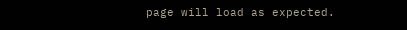page will load as expected.